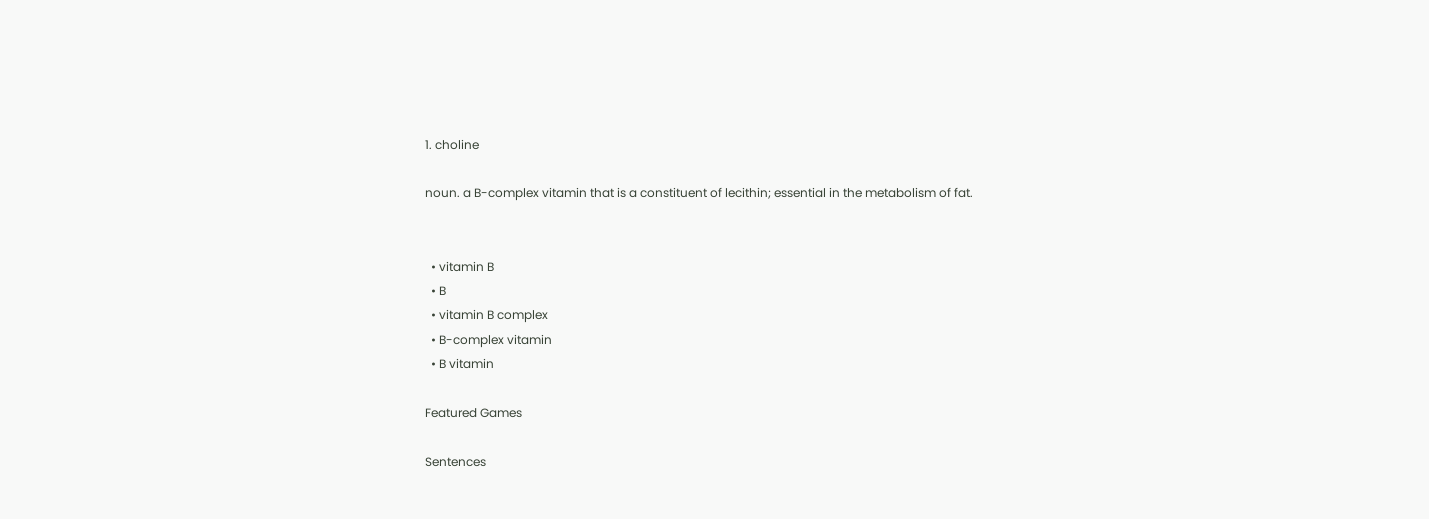1. choline

noun. a B-complex vitamin that is a constituent of lecithin; essential in the metabolism of fat.


  • vitamin B
  • B
  • vitamin B complex
  • B-complex vitamin
  • B vitamin

Featured Games

Sentences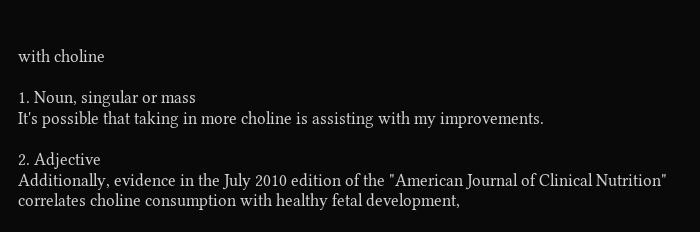with choline

1. Noun, singular or mass
It's possible that taking in more choline is assisting with my improvements.

2. Adjective
Additionally, evidence in the July 2010 edition of the "American Journal of Clinical Nutrition" correlates choline consumption with healthy fetal development,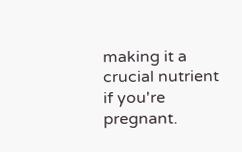making it a crucial nutrient if you're pregnant.